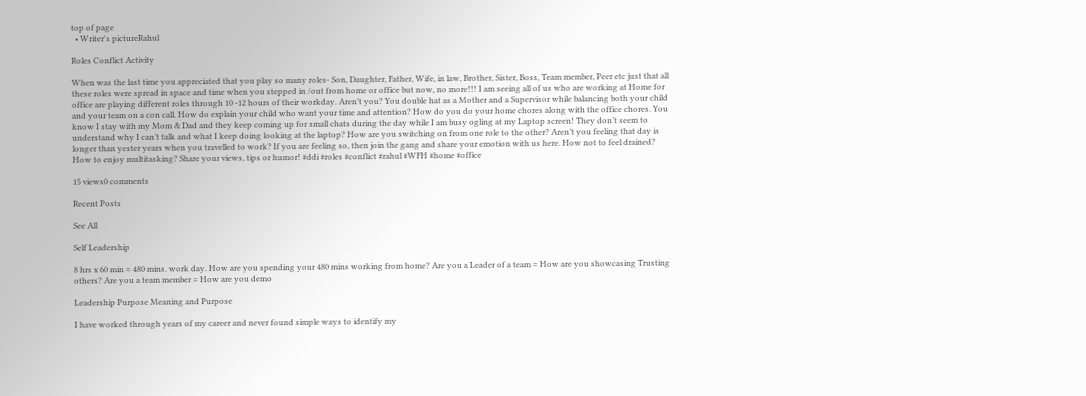top of page
  • Writer's pictureRahul

Roles Conflict Activity

When was the last time you appreciated that you play so many roles- Son, Daughter, Father, Wife, in law, Brother, Sister, Boss, Team member, Peer etc just that all these roles were spread in space and time when you stepped in /out from home or office but now, no more!!! I am seeing all of us who are working at Home for office are playing different roles through 10 -12 hours of their workday. Aren’t you? You double hat as a Mother and a Supervisor while balancing both your child and your team on a con call. How do explain your child who want your time and attention? How do you do your home chores along with the office chores. You know I stay with my Mom & Dad and they keep coming up for small chats during the day while I am busy ogling at my Laptop screen! They don’t seem to understand why I can’t talk and what I keep doing looking at the laptop? How are you switching on from one role to the other? Aren’t you feeling that day is longer than yester years when you travelled to work? If you are feeling so, then join the gang and share your emotion with us here. How not to feel drained? How to enjoy multitasking? Share your views, tips or humor! #ddi #roles #conflict #rahul #WFH #home #office

15 views0 comments

Recent Posts

See All

Self Leadership

8 hrs x 60 min = 480 mins. work day. How are you spending your 480 mins working from home? Are you a Leader of a team = How are you showcasing Trusting others? Are you a team member = How are you demo

Leadership Purpose Meaning and Purpose

I have worked through years of my career and never found simple ways to identify my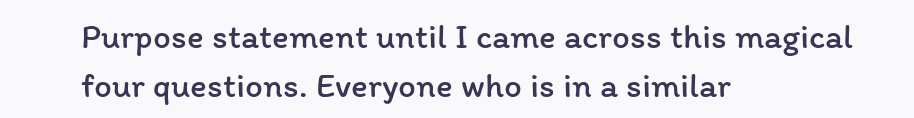Purpose statement until I came across this magical four questions. Everyone who is in a similar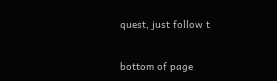quest, just follow t


bottom of page